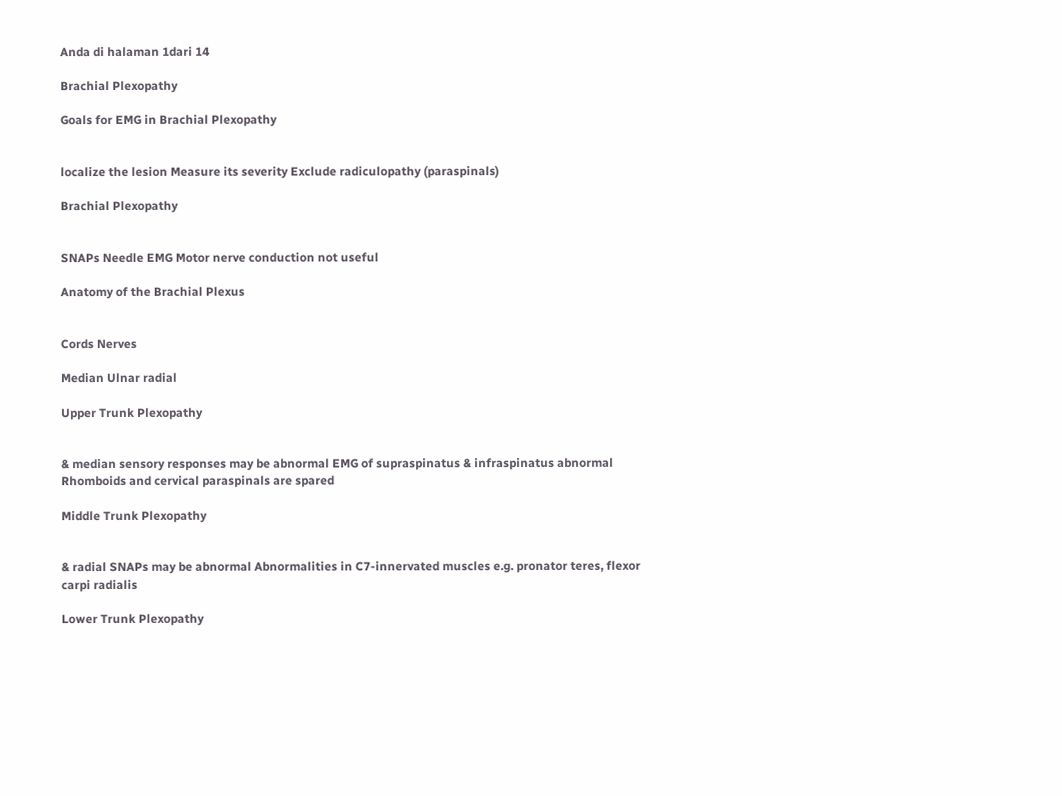Anda di halaman 1dari 14

Brachial Plexopathy

Goals for EMG in Brachial Plexopathy


localize the lesion Measure its severity Exclude radiculopathy (paraspinals)

Brachial Plexopathy


SNAPs Needle EMG Motor nerve conduction not useful

Anatomy of the Brachial Plexus


Cords Nerves

Median Ulnar radial

Upper Trunk Plexopathy


& median sensory responses may be abnormal EMG of supraspinatus & infraspinatus abnormal Rhomboids and cervical paraspinals are spared

Middle Trunk Plexopathy


& radial SNAPs may be abnormal Abnormalities in C7-innervated muscles e.g. pronator teres, flexor carpi radialis

Lower Trunk Plexopathy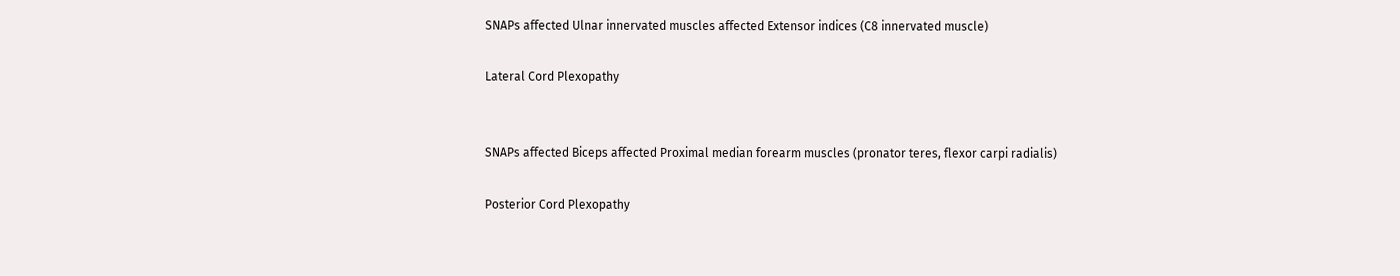SNAPs affected Ulnar innervated muscles affected Extensor indices (C8 innervated muscle)

Lateral Cord Plexopathy


SNAPs affected Biceps affected Proximal median forearm muscles (pronator teres, flexor carpi radialis)

Posterior Cord Plexopathy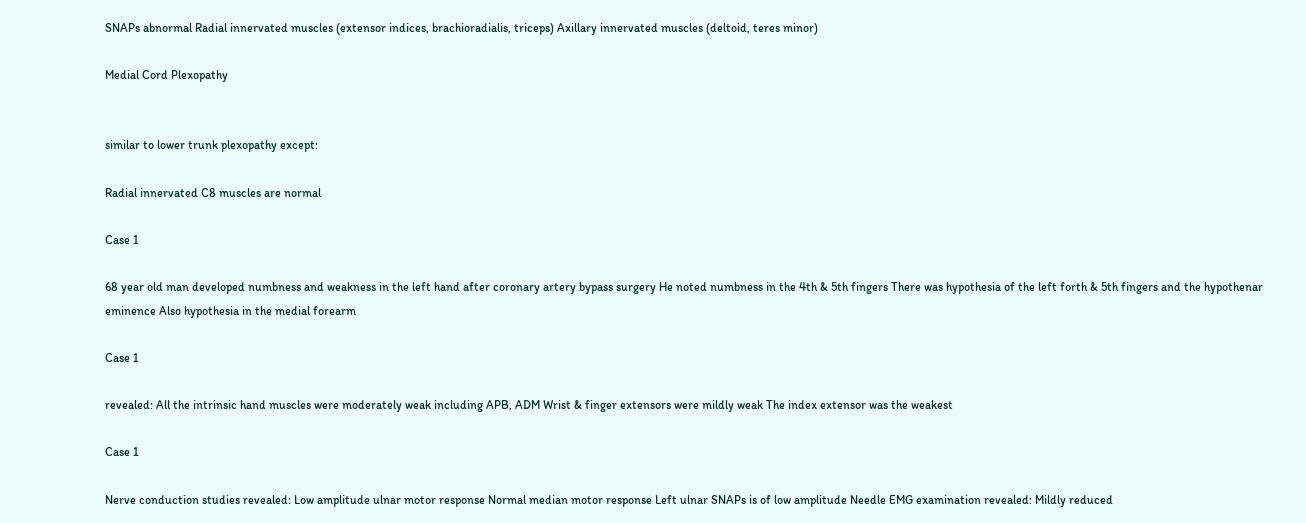SNAPs abnormal Radial innervated muscles (extensor indices, brachioradialis, triceps) Axillary innervated muscles (deltoid, teres minor)

Medial Cord Plexopathy


similar to lower trunk plexopathy except:

Radial innervated C8 muscles are normal

Case 1

68 year old man developed numbness and weakness in the left hand after coronary artery bypass surgery He noted numbness in the 4th & 5th fingers There was hypothesia of the left forth & 5th fingers and the hypothenar eminence Also hypothesia in the medial forearm

Case 1

revealed: All the intrinsic hand muscles were moderately weak including APB, ADM Wrist & finger extensors were mildly weak The index extensor was the weakest

Case 1

Nerve conduction studies revealed: Low amplitude ulnar motor response Normal median motor response Left ulnar SNAPs is of low amplitude Needle EMG examination revealed: Mildly reduced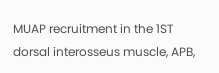MUAP recruitment in the 1ST dorsal interosseus muscle, APB,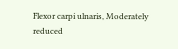Flexor carpi ulnaris, Moderately reduced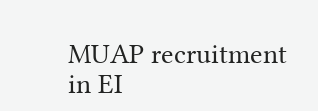MUAP recruitment in EI